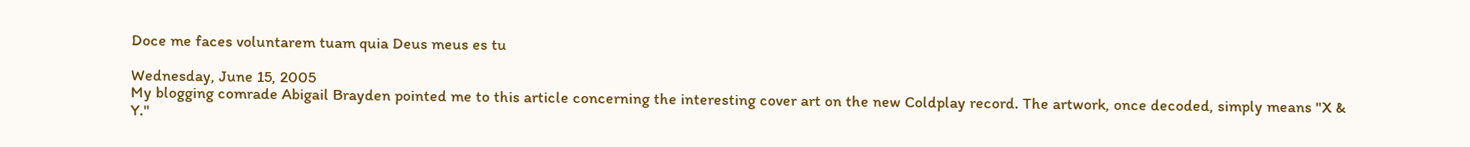Doce me faces voluntarem tuam quia Deus meus es tu

Wednesday, June 15, 2005
My blogging comrade Abigail Brayden pointed me to this article concerning the interesting cover art on the new Coldplay record. The artwork, once decoded, simply means "X & Y."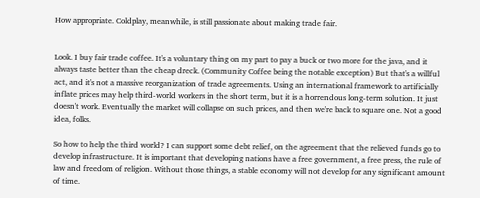How appropriate. Coldplay, meanwhile, is still passionate about making trade fair.


Look. I buy fair trade coffee. It's a voluntary thing on my part to pay a buck or two more for the java, and it always taste better than the cheap dreck. (Community Coffee being the notable exception) But that's a willful act, and it's not a massive reorganization of trade agreements. Using an international framework to artificially inflate prices may help third-world workers in the short term, but it is a horrendous long-term solution. It just doesn't work. Eventually the market will collapse on such prices, and then we're back to square one. Not a good idea, folks.

So how to help the third world? I can support some debt relief, on the agreement that the relieved funds go to develop infrastructure. It is important that developing nations have a free government, a free press, the rule of law and freedom of religion. Without those things, a stable economy will not develop for any significant amount of time.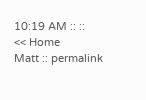10:19 AM :: ::
<< Home
Matt :: permalink